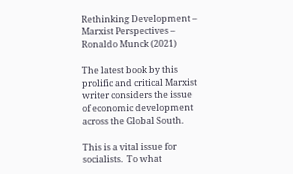Rethinking Development – Marxist Perspectives – Ronaldo Munck (2021)

The latest book by this prolific and critical Marxist writer considers the issue of economic development across the Global South.

This is a vital issue for socialists.  To what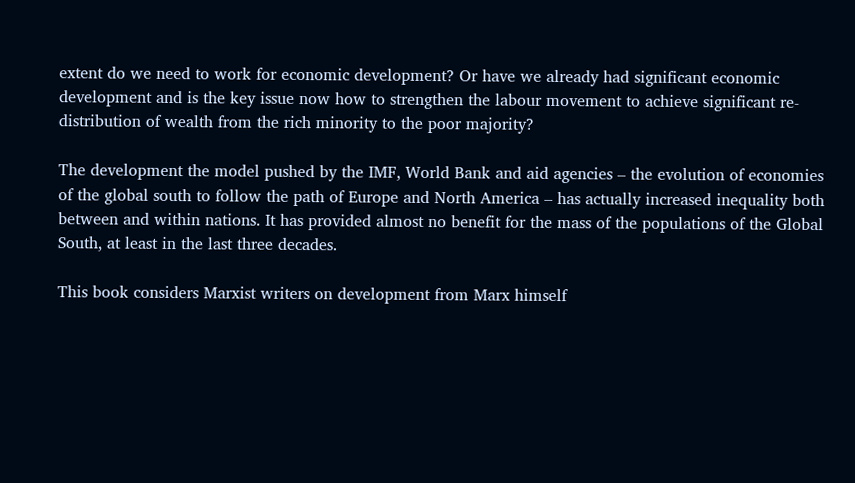extent do we need to work for economic development? Or have we already had significant economic development and is the key issue now how to strengthen the labour movement to achieve significant re-distribution of wealth from the rich minority to the poor majority?

The development the model pushed by the IMF, World Bank and aid agencies – the evolution of economies of the global south to follow the path of Europe and North America – has actually increased inequality both between and within nations. It has provided almost no benefit for the mass of the populations of the Global South, at least in the last three decades.

This book considers Marxist writers on development from Marx himself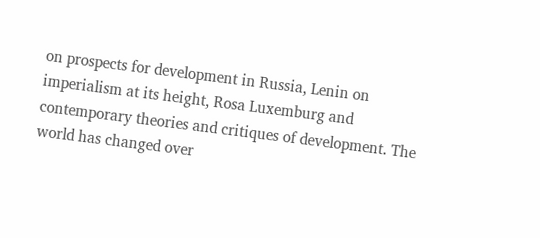on prospects for development in Russia, Lenin on imperialism at its height, Rosa Luxemburg and contemporary theories and critiques of development. The world has changed over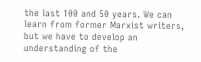the last 100 and 50 years. We can learn from former Marxist writers, but we have to develop an understanding of the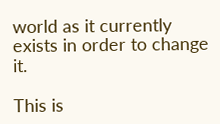world as it currently exists in order to change it.

This is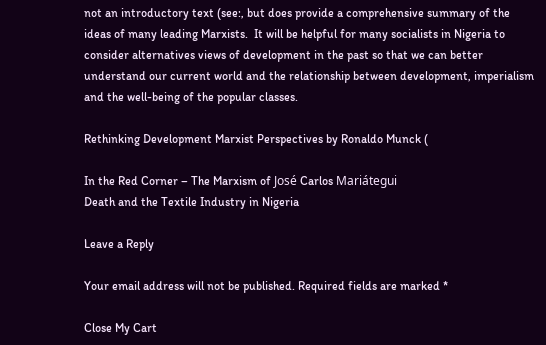not an introductory text (see:, but does provide a comprehensive summary of the ideas of many leading Marxists.  It will be helpful for many socialists in Nigeria to consider alternatives views of development in the past so that we can better understand our current world and the relationship between development, imperialism and the well-being of the popular classes.

Rethinking Development Marxist Perspectives by Ronaldo Munck (

In the Red Corner – The Marxism of José Carlos Mariátegui
Death and the Textile Industry in Nigeria

Leave a Reply

Your email address will not be published. Required fields are marked *

Close My Cart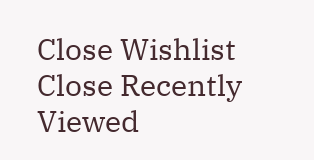Close Wishlist
Close Recently Viewed